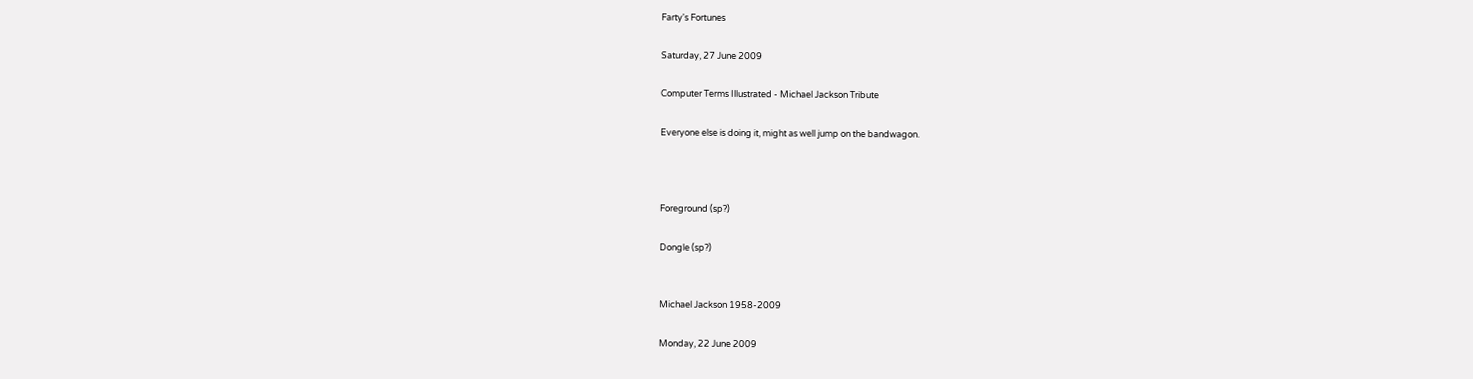Farty's Fortunes

Saturday, 27 June 2009

Computer Terms Illustrated - Michael Jackson Tribute

Everyone else is doing it, might as well jump on the bandwagon.



Foreground (sp?)

Dongle (sp?)


Michael Jackson 1958-2009

Monday, 22 June 2009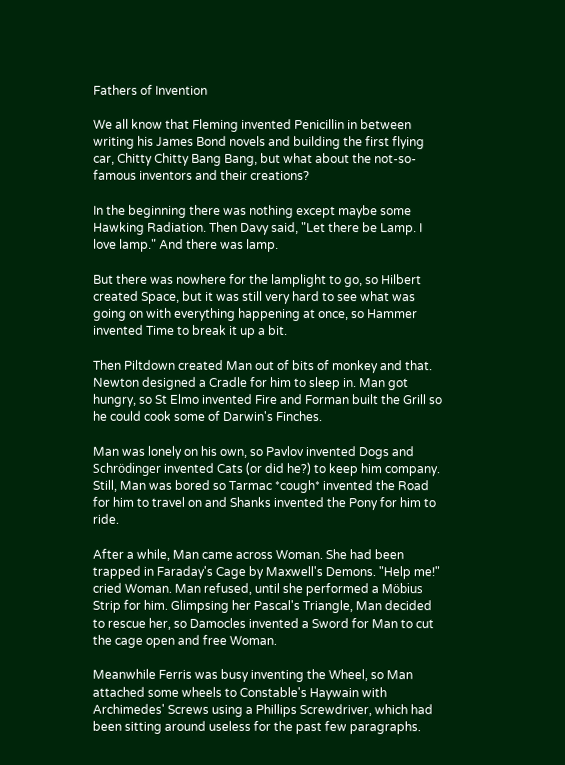Fathers of Invention

We all know that Fleming invented Penicillin in between writing his James Bond novels and building the first flying car, Chitty Chitty Bang Bang, but what about the not-so-famous inventors and their creations?

In the beginning there was nothing except maybe some Hawking Radiation. Then Davy said, "Let there be Lamp. I love lamp." And there was lamp.

But there was nowhere for the lamplight to go, so Hilbert created Space, but it was still very hard to see what was going on with everything happening at once, so Hammer invented Time to break it up a bit.

Then Piltdown created Man out of bits of monkey and that. Newton designed a Cradle for him to sleep in. Man got hungry, so St Elmo invented Fire and Forman built the Grill so he could cook some of Darwin's Finches.

Man was lonely on his own, so Pavlov invented Dogs and Schrödinger invented Cats (or did he?) to keep him company. Still, Man was bored so Tarmac *cough* invented the Road for him to travel on and Shanks invented the Pony for him to ride.

After a while, Man came across Woman. She had been trapped in Faraday's Cage by Maxwell's Demons. "Help me!" cried Woman. Man refused, until she performed a Möbius Strip for him. Glimpsing her Pascal's Triangle, Man decided to rescue her, so Damocles invented a Sword for Man to cut the cage open and free Woman.

Meanwhile Ferris was busy inventing the Wheel, so Man attached some wheels to Constable's Haywain with Archimedes' Screws using a Phillips Screwdriver, which had been sitting around useless for the past few paragraphs.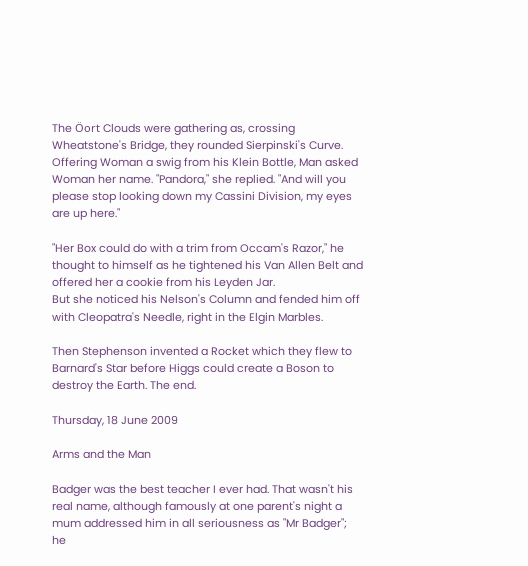The Öort Clouds were gathering as, crossing Wheatstone's Bridge, they rounded Sierpinski's Curve. Offering Woman a swig from his Klein Bottle, Man asked Woman her name. "Pandora," she replied. "And will you please stop looking down my Cassini Division, my eyes are up here."

"Her Box could do with a trim from Occam's Razor," he thought to himself as he tightened his Van Allen Belt and offered her a cookie from his Leyden Jar.
But she noticed his Nelson's Column and fended him off with Cleopatra's Needle, right in the Elgin Marbles.

Then Stephenson invented a Rocket which they flew to Barnard's Star before Higgs could create a Boson to destroy the Earth. The end.

Thursday, 18 June 2009

Arms and the Man

Badger was the best teacher I ever had. That wasn't his real name, although famously at one parent's night a mum addressed him in all seriousness as "Mr Badger"; he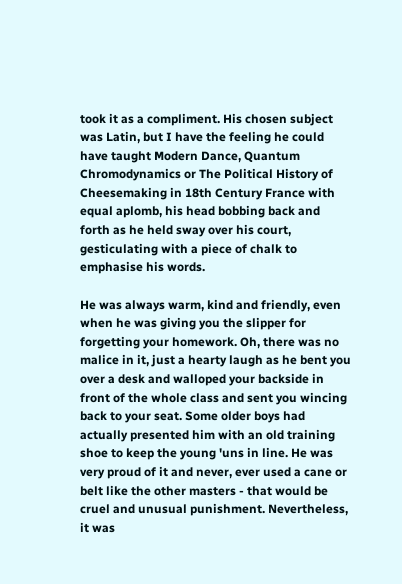took it as a compliment. His chosen subject was Latin, but I have the feeling he could have taught Modern Dance, Quantum Chromodynamics or The Political History of Cheesemaking in 18th Century France with equal aplomb, his head bobbing back and forth as he held sway over his court, gesticulating with a piece of chalk to emphasise his words.

He was always warm, kind and friendly, even when he was giving you the slipper for forgetting your homework. Oh, there was no malice in it, just a hearty laugh as he bent you over a desk and walloped your backside in front of the whole class and sent you wincing back to your seat. Some older boys had actually presented him with an old training shoe to keep the young 'uns in line. He was very proud of it and never, ever used a cane or belt like the other masters - that would be cruel and unusual punishment. Nevertheless, it was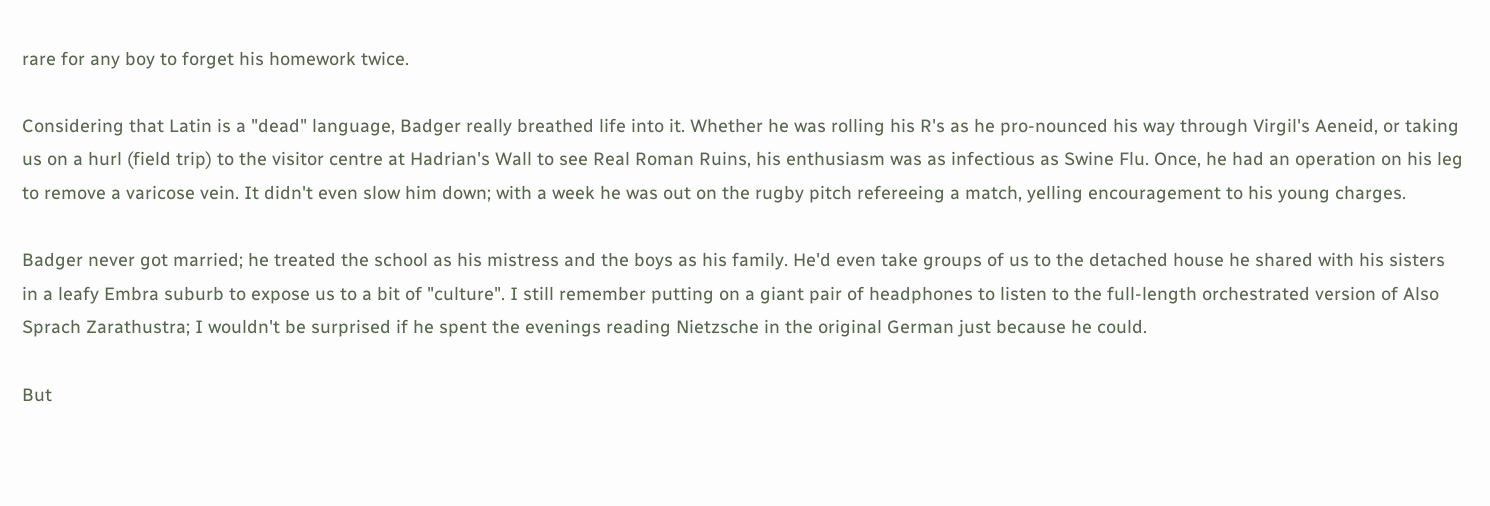rare for any boy to forget his homework twice.

Considering that Latin is a "dead" language, Badger really breathed life into it. Whether he was rolling his R's as he pro-nounced his way through Virgil's Aeneid, or taking us on a hurl (field trip) to the visitor centre at Hadrian's Wall to see Real Roman Ruins, his enthusiasm was as infectious as Swine Flu. Once, he had an operation on his leg to remove a varicose vein. It didn't even slow him down; with a week he was out on the rugby pitch refereeing a match, yelling encouragement to his young charges.

Badger never got married; he treated the school as his mistress and the boys as his family. He'd even take groups of us to the detached house he shared with his sisters in a leafy Embra suburb to expose us to a bit of "culture". I still remember putting on a giant pair of headphones to listen to the full-length orchestrated version of Also Sprach Zarathustra; I wouldn't be surprised if he spent the evenings reading Nietzsche in the original German just because he could.

But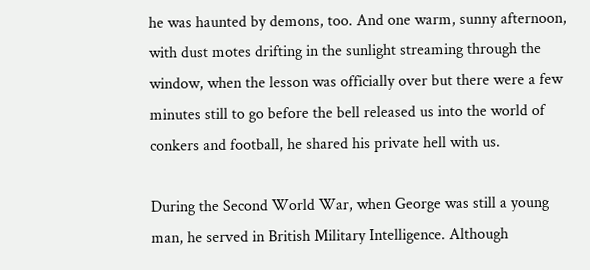he was haunted by demons, too. And one warm, sunny afternoon, with dust motes drifting in the sunlight streaming through the window, when the lesson was officially over but there were a few minutes still to go before the bell released us into the world of conkers and football, he shared his private hell with us.

During the Second World War, when George was still a young man, he served in British Military Intelligence. Although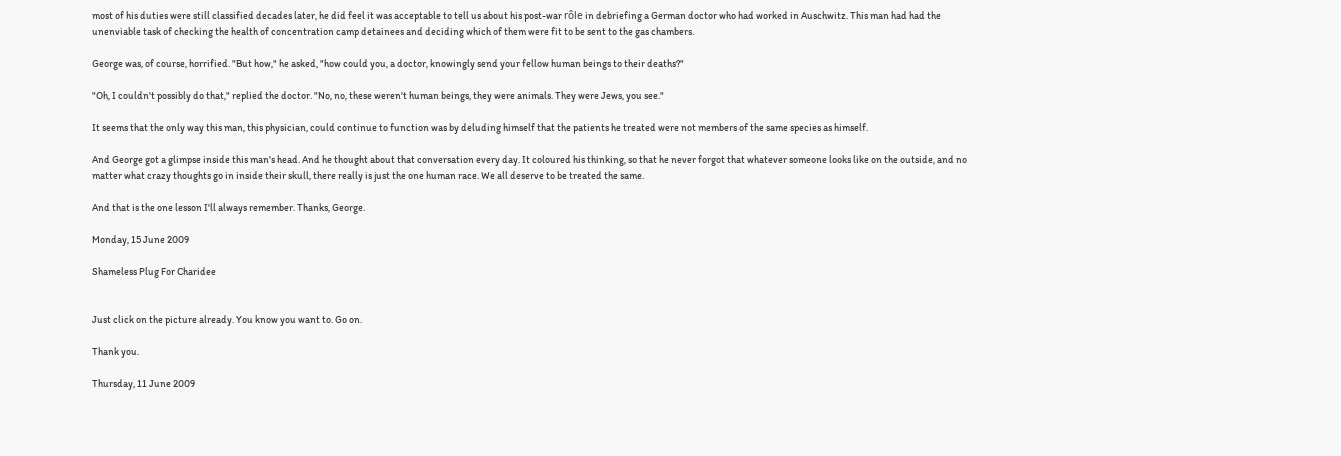most of his duties were still classified decades later, he did feel it was acceptable to tell us about his post-war rôle in debriefing a German doctor who had worked in Auschwitz. This man had had the unenviable task of checking the health of concentration camp detainees and deciding which of them were fit to be sent to the gas chambers.

George was, of course, horrified. "But how," he asked, "how could you, a doctor, knowingly send your fellow human beings to their deaths?"

"Oh, I couldn't possibly do that," replied the doctor. "No, no, these weren't human beings, they were animals. They were Jews, you see."

It seems that the only way this man, this physician, could continue to function was by deluding himself that the patients he treated were not members of the same species as himself.

And George got a glimpse inside this man's head. And he thought about that conversation every day. It coloured his thinking, so that he never forgot that whatever someone looks like on the outside, and no matter what crazy thoughts go in inside their skull, there really is just the one human race. We all deserve to be treated the same.

And that is the one lesson I'll always remember. Thanks, George.

Monday, 15 June 2009

Shameless Plug For Charidee


Just click on the picture already. You know you want to. Go on.

Thank you.

Thursday, 11 June 2009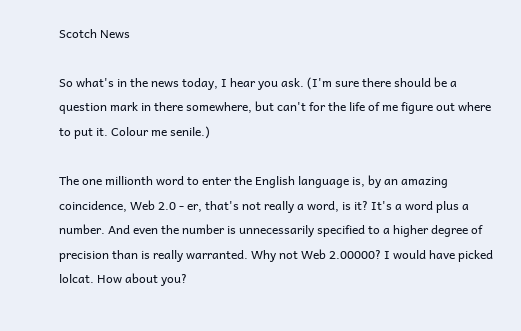Scotch News

So what's in the news today, I hear you ask. (I'm sure there should be a question mark in there somewhere, but can't for the life of me figure out where to put it. Colour me senile.)

The one millionth word to enter the English language is, by an amazing coincidence, Web 2.0 - er, that's not really a word, is it? It's a word plus a number. And even the number is unnecessarily specified to a higher degree of precision than is really warranted. Why not Web 2.00000? I would have picked lolcat. How about you?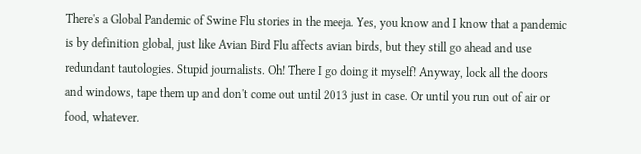There's a Global Pandemic of Swine Flu stories in the meeja. Yes, you know and I know that a pandemic is by definition global, just like Avian Bird Flu affects avian birds, but they still go ahead and use redundant tautologies. Stupid journalists. Oh! There I go doing it myself! Anyway, lock all the doors and windows, tape them up and don't come out until 2013 just in case. Or until you run out of air or food, whatever.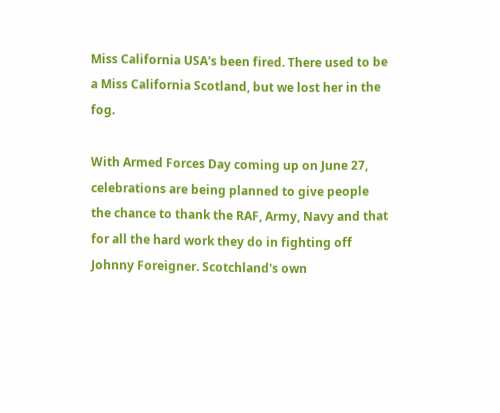Miss California USA's been fired. There used to be a Miss California Scotland, but we lost her in the fog.

With Armed Forces Day coming up on June 27, celebrations are being planned to give people the chance to thank the RAF, Army, Navy and that for all the hard work they do in fighting off Johnny Foreigner. Scotchland's own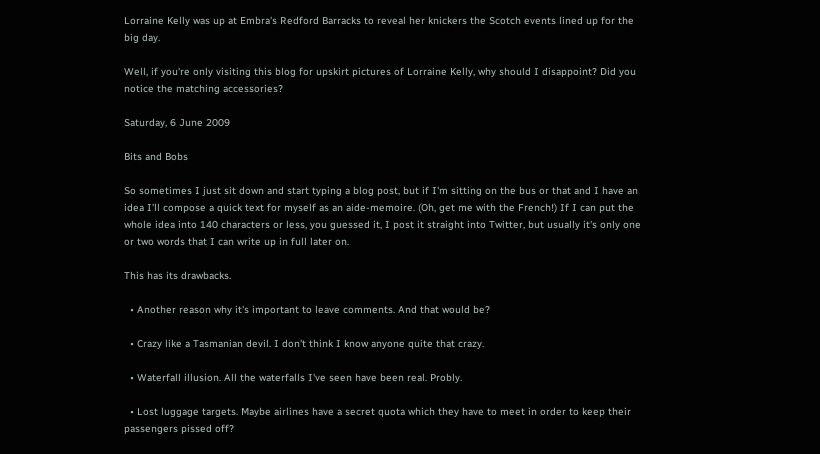Lorraine Kelly was up at Embra's Redford Barracks to reveal her knickers the Scotch events lined up for the big day.

Well, if you're only visiting this blog for upskirt pictures of Lorraine Kelly, why should I disappoint? Did you notice the matching accessories?

Saturday, 6 June 2009

Bits and Bobs

So sometimes I just sit down and start typing a blog post, but if I'm sitting on the bus or that and I have an idea I'll compose a quick text for myself as an aide-memoire. (Oh, get me with the French!) If I can put the whole idea into 140 characters or less, you guessed it, I post it straight into Twitter, but usually it's only one or two words that I can write up in full later on.

This has its drawbacks.

  • Another reason why it's important to leave comments. And that would be?

  • Crazy like a Tasmanian devil. I don't think I know anyone quite that crazy.

  • Waterfall illusion. All the waterfalls I've seen have been real. Probly.

  • Lost luggage targets. Maybe airlines have a secret quota which they have to meet in order to keep their passengers pissed off?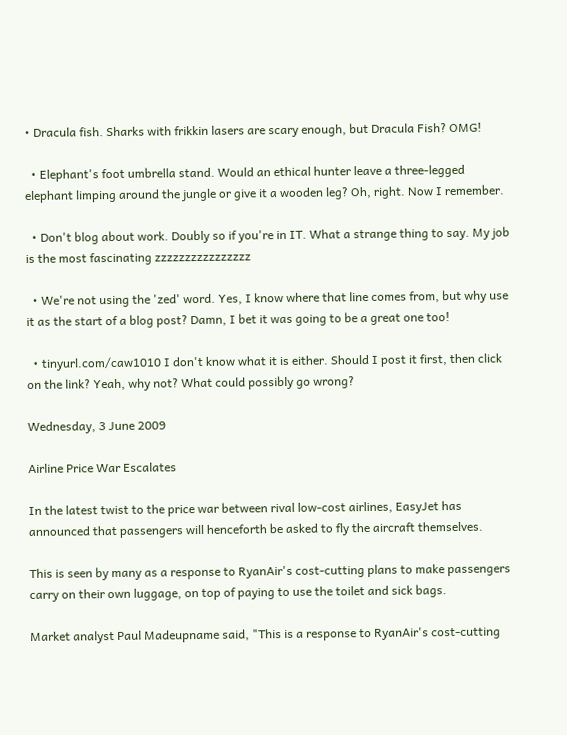• Dracula fish. Sharks with frikkin lasers are scary enough, but Dracula Fish? OMG!

  • Elephant's foot umbrella stand. Would an ethical hunter leave a three-legged elephant limping around the jungle or give it a wooden leg? Oh, right. Now I remember.

  • Don't blog about work. Doubly so if you're in IT. What a strange thing to say. My job is the most fascinating zzzzzzzzzzzzzzzz

  • We're not using the 'zed' word. Yes, I know where that line comes from, but why use it as the start of a blog post? Damn, I bet it was going to be a great one too!

  • tinyurl.com/caw1010 I don't know what it is either. Should I post it first, then click on the link? Yeah, why not? What could possibly go wrong?

Wednesday, 3 June 2009

Airline Price War Escalates

In the latest twist to the price war between rival low-cost airlines, EasyJet has announced that passengers will henceforth be asked to fly the aircraft themselves.

This is seen by many as a response to RyanAir's cost-cutting plans to make passengers carry on their own luggage, on top of paying to use the toilet and sick bags.

Market analyst Paul Madeupname said, "This is a response to RyanAir's cost-cutting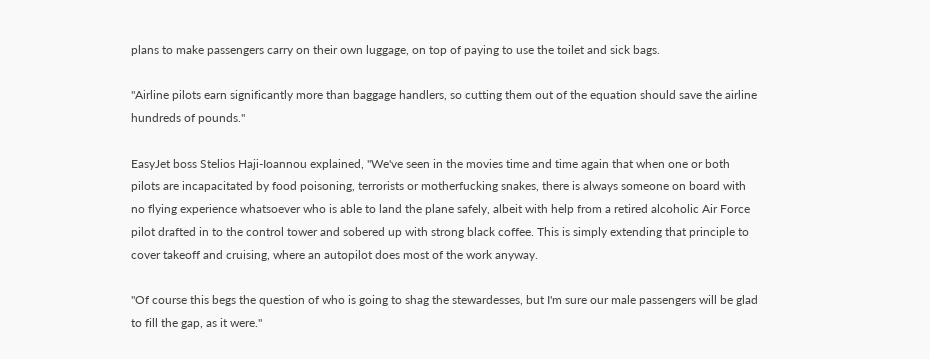plans to make passengers carry on their own luggage, on top of paying to use the toilet and sick bags.

"Airline pilots earn significantly more than baggage handlers, so cutting them out of the equation should save the airline hundreds of pounds."

EasyJet boss Stelios Haji-Ioannou explained, "We've seen in the movies time and time again that when one or both pilots are incapacitated by food poisoning, terrorists or motherfucking snakes, there is always someone on board with no flying experience whatsoever who is able to land the plane safely, albeit with help from a retired alcoholic Air Force pilot drafted in to the control tower and sobered up with strong black coffee. This is simply extending that principle to cover takeoff and cruising, where an autopilot does most of the work anyway.

"Of course this begs the question of who is going to shag the stewardesses, but I'm sure our male passengers will be glad to fill the gap, as it were."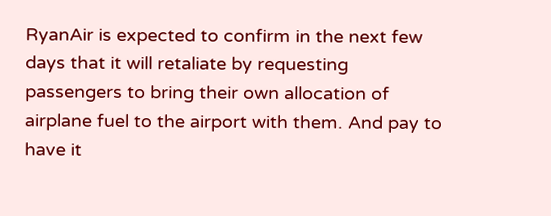RyanAir is expected to confirm in the next few days that it will retaliate by requesting passengers to bring their own allocation of airplane fuel to the airport with them. And pay to have it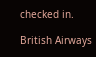checked in.

British Airways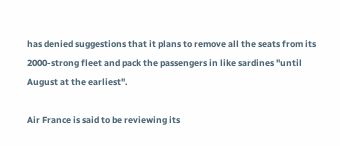has denied suggestions that it plans to remove all the seats from its 2000-strong fleet and pack the passengers in like sardines "until August at the earliest".

Air France is said to be reviewing its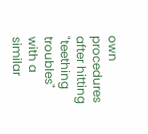own procedures after hitting "teething troubles" with a similar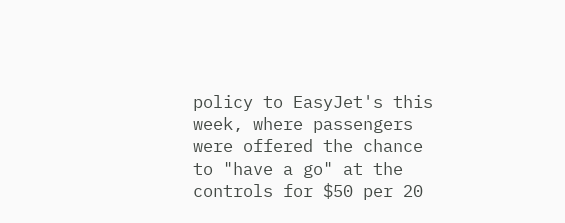policy to EasyJet's this week, where passengers were offered the chance to "have a go" at the controls for $50 per 20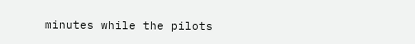minutes while the pilots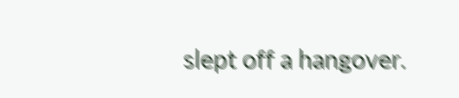slept off a hangover.